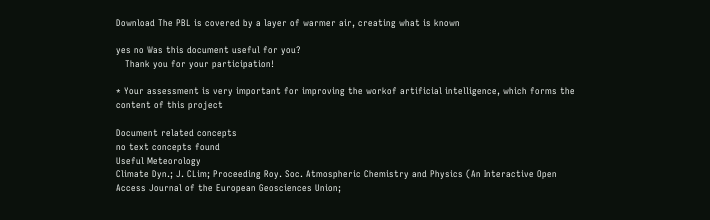Download The PBL is covered by a layer of warmer air, creating what is known

yes no Was this document useful for you?
   Thank you for your participation!

* Your assessment is very important for improving the workof artificial intelligence, which forms the content of this project

Document related concepts
no text concepts found
Useful Meteorology
Climate Dyn.; J. CLim; Proceeding Roy. Soc. Atmospheric Chemistry and Physics (An Interactive Open
Access Journal of the European Geosciences Union;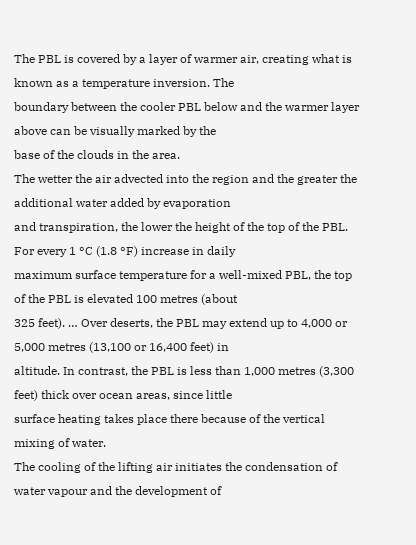The PBL is covered by a layer of warmer air, creating what is known as a temperature inversion. The
boundary between the cooler PBL below and the warmer layer above can be visually marked by the
base of the clouds in the area.
The wetter the air advected into the region and the greater the additional water added by evaporation
and transpiration, the lower the height of the top of the PBL. For every 1 °C (1.8 °F) increase in daily
maximum surface temperature for a well-mixed PBL, the top of the PBL is elevated 100 metres (about
325 feet). … Over deserts, the PBL may extend up to 4,000 or 5,000 metres (13,100 or 16,400 feet) in
altitude. In contrast, the PBL is less than 1,000 metres (3,300 feet) thick over ocean areas, since little
surface heating takes place there because of the vertical mixing of water.
The cooling of the lifting air initiates the condensation of water vapour and the development of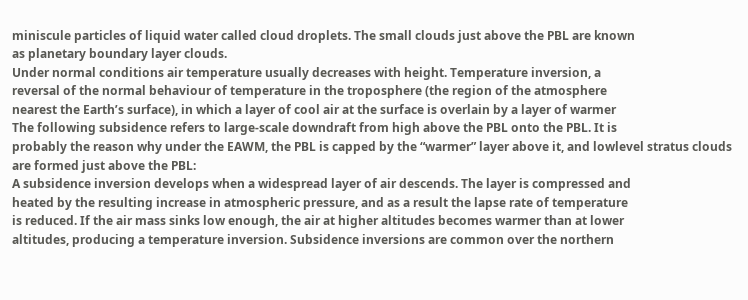miniscule particles of liquid water called cloud droplets. The small clouds just above the PBL are known
as planetary boundary layer clouds.
Under normal conditions air temperature usually decreases with height. Temperature inversion, a
reversal of the normal behaviour of temperature in the troposphere (the region of the atmosphere
nearest the Earth’s surface), in which a layer of cool air at the surface is overlain by a layer of warmer
The following subsidence refers to large-scale downdraft from high above the PBL onto the PBL. It is
probably the reason why under the EAWM, the PBL is capped by the “warmer” layer above it, and lowlevel stratus clouds are formed just above the PBL:
A subsidence inversion develops when a widespread layer of air descends. The layer is compressed and
heated by the resulting increase in atmospheric pressure, and as a result the lapse rate of temperature
is reduced. If the air mass sinks low enough, the air at higher altitudes becomes warmer than at lower
altitudes, producing a temperature inversion. Subsidence inversions are common over the northern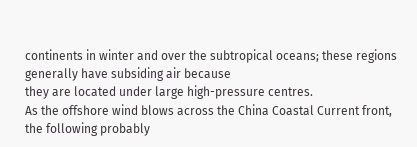continents in winter and over the subtropical oceans; these regions generally have subsiding air because
they are located under large high-pressure centres.
As the offshore wind blows across the China Coastal Current front, the following probably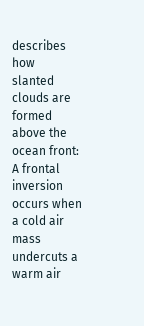describes how
slanted clouds are formed above the ocean front:
A frontal inversion occurs when a cold air mass undercuts a warm air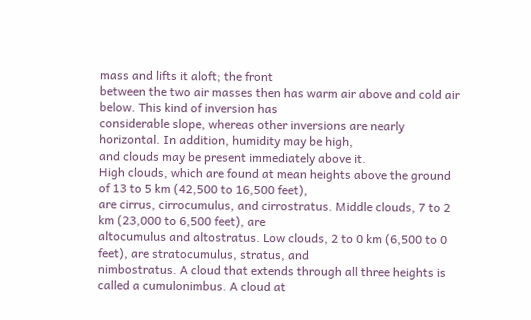mass and lifts it aloft; the front
between the two air masses then has warm air above and cold air below. This kind of inversion has
considerable slope, whereas other inversions are nearly horizontal. In addition, humidity may be high,
and clouds may be present immediately above it.
High clouds, which are found at mean heights above the ground of 13 to 5 km (42,500 to 16,500 feet),
are cirrus, cirrocumulus, and cirrostratus. Middle clouds, 7 to 2 km (23,000 to 6,500 feet), are
altocumulus and altostratus. Low clouds, 2 to 0 km (6,500 to 0 feet), are stratocumulus, stratus, and
nimbostratus. A cloud that extends through all three heights is called a cumulonimbus. A cloud at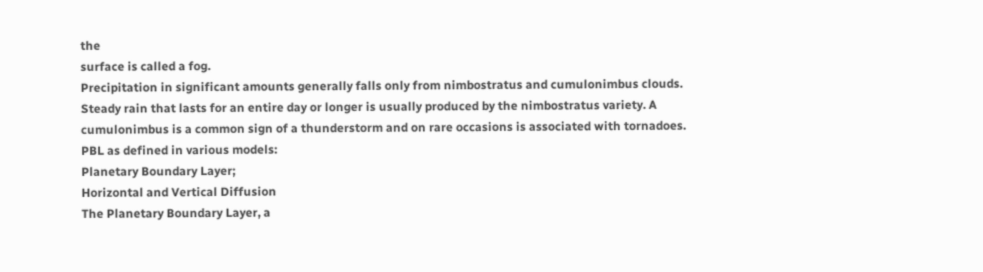the
surface is called a fog.
Precipitation in significant amounts generally falls only from nimbostratus and cumulonimbus clouds.
Steady rain that lasts for an entire day or longer is usually produced by the nimbostratus variety. A
cumulonimbus is a common sign of a thunderstorm and on rare occasions is associated with tornadoes.
PBL as defined in various models:
Planetary Boundary Layer;
Horizontal and Vertical Diffusion
The Planetary Boundary Layer, a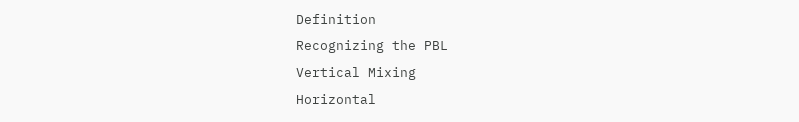Definition
Recognizing the PBL
Vertical Mixing
Horizontal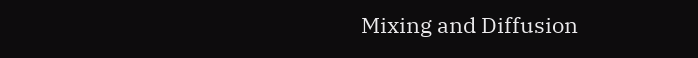Mixing and Diffusion